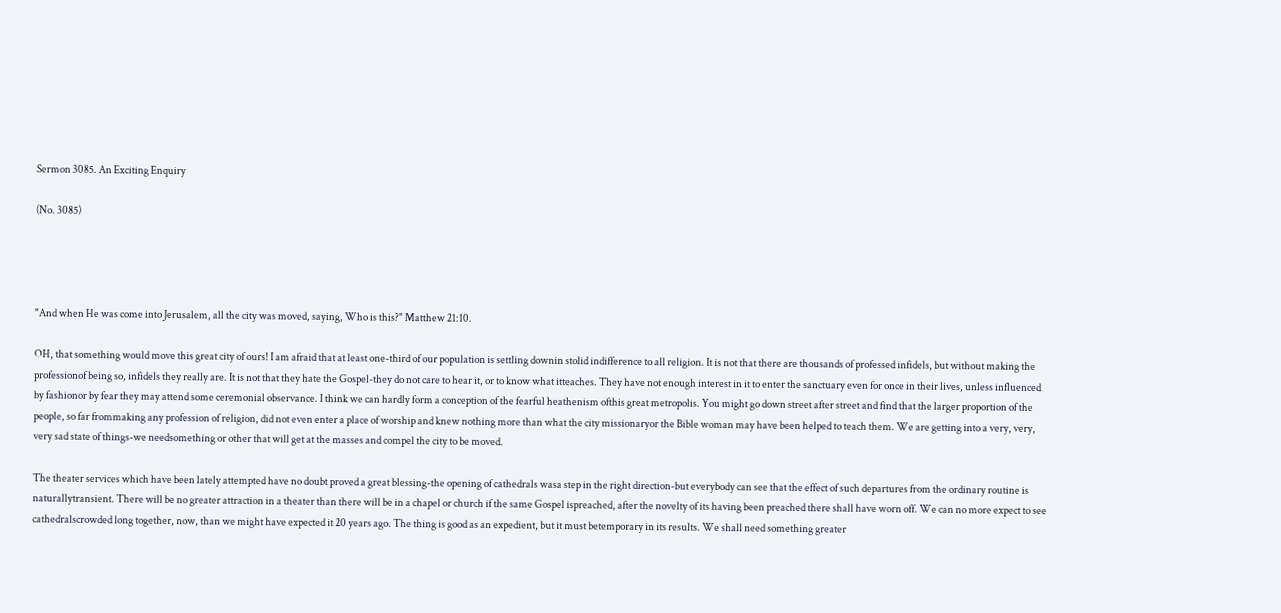Sermon 3085. An Exciting Enquiry

(No. 3085)




"And when He was come into Jerusalem, all the city was moved, saying, Who is this?" Matthew 21:10.

OH, that something would move this great city of ours! I am afraid that at least one-third of our population is settling downin stolid indifference to all religion. It is not that there are thousands of professed infidels, but without making the professionof being so, infidels they really are. It is not that they hate the Gospel-they do not care to hear it, or to know what itteaches. They have not enough interest in it to enter the sanctuary even for once in their lives, unless influenced by fashionor by fear they may attend some ceremonial observance. I think we can hardly form a conception of the fearful heathenism ofthis great metropolis. You might go down street after street and find that the larger proportion of the people, so far frommaking any profession of religion, did not even enter a place of worship and knew nothing more than what the city missionaryor the Bible woman may have been helped to teach them. We are getting into a very, very, very sad state of things-we needsomething or other that will get at the masses and compel the city to be moved.

The theater services which have been lately attempted have no doubt proved a great blessing-the opening of cathedrals wasa step in the right direction-but everybody can see that the effect of such departures from the ordinary routine is naturallytransient. There will be no greater attraction in a theater than there will be in a chapel or church if the same Gospel ispreached, after the novelty of its having been preached there shall have worn off. We can no more expect to see cathedralscrowded long together, now, than we might have expected it 20 years ago. The thing is good as an expedient, but it must betemporary in its results. We shall need something greater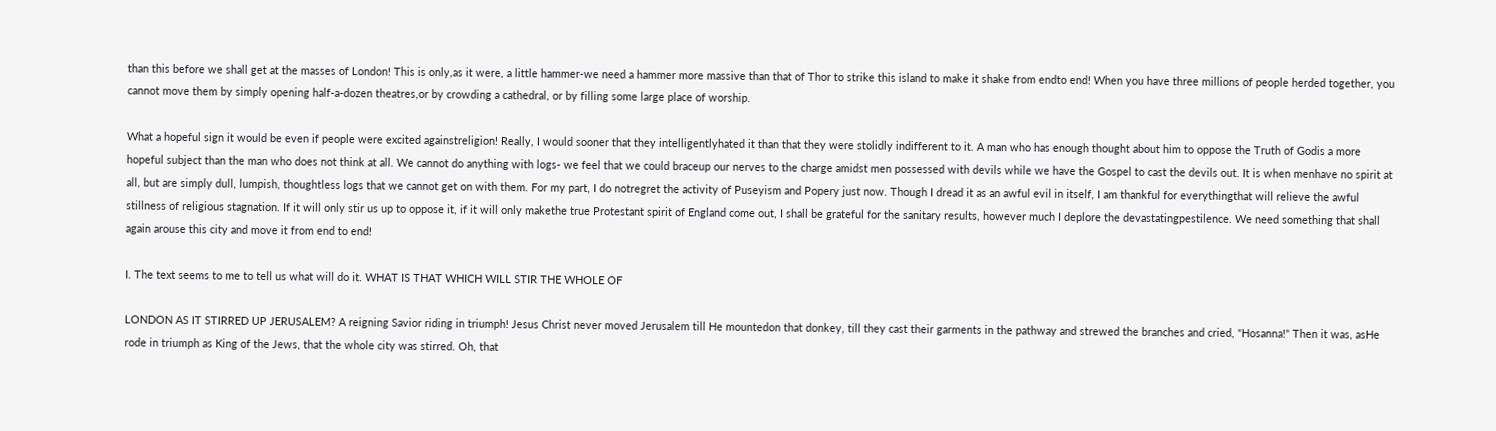than this before we shall get at the masses of London! This is only,as it were, a little hammer-we need a hammer more massive than that of Thor to strike this island to make it shake from endto end! When you have three millions of people herded together, you cannot move them by simply opening half-a-dozen theatres,or by crowding a cathedral, or by filling some large place of worship.

What a hopeful sign it would be even if people were excited againstreligion! Really, I would sooner that they intelligentlyhated it than that they were stolidly indifferent to it. A man who has enough thought about him to oppose the Truth of Godis a more hopeful subject than the man who does not think at all. We cannot do anything with logs- we feel that we could braceup our nerves to the charge amidst men possessed with devils while we have the Gospel to cast the devils out. It is when menhave no spirit at all, but are simply dull, lumpish, thoughtless logs that we cannot get on with them. For my part, I do notregret the activity of Puseyism and Popery just now. Though I dread it as an awful evil in itself, I am thankful for everythingthat will relieve the awful stillness of religious stagnation. If it will only stir us up to oppose it, if it will only makethe true Protestant spirit of England come out, I shall be grateful for the sanitary results, however much I deplore the devastatingpestilence. We need something that shall again arouse this city and move it from end to end!

I. The text seems to me to tell us what will do it. WHAT IS THAT WHICH WILL STIR THE WHOLE OF

LONDON AS IT STIRRED UP JERUSALEM? A reigning Savior riding in triumph! Jesus Christ never moved Jerusalem till He mountedon that donkey, till they cast their garments in the pathway and strewed the branches and cried, "Hosanna!" Then it was, asHe rode in triumph as King of the Jews, that the whole city was stirred. Oh, that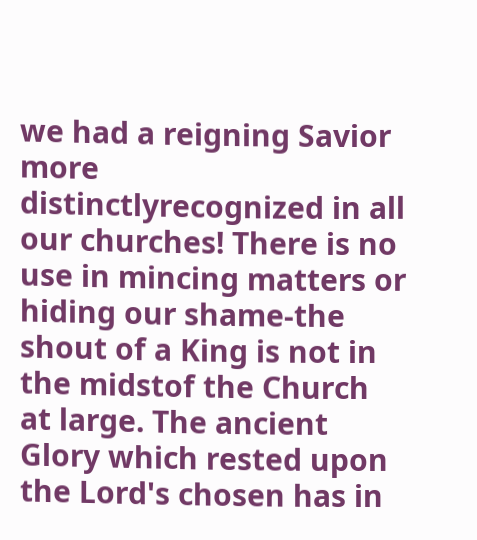we had a reigning Savior more distinctlyrecognized in all our churches! There is no use in mincing matters or hiding our shame-the shout of a King is not in the midstof the Church at large. The ancient Glory which rested upon the Lord's chosen has in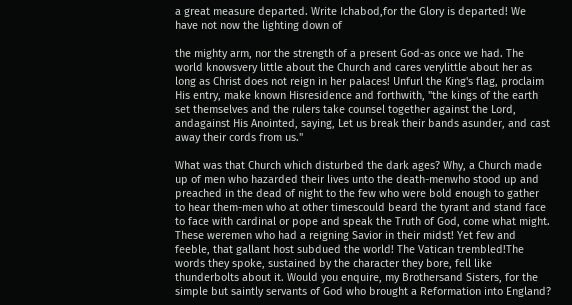a great measure departed. Write Ichabod,for the Glory is departed! We have not now the lighting down of

the mighty arm, nor the strength of a present God-as once we had. The world knowsvery little about the Church and cares verylittle about her as long as Christ does not reign in her palaces! Unfurl the King's flag, proclaim His entry, make known Hisresidence and forthwith, "the kings of the earth set themselves and the rulers take counsel together against the Lord, andagainst His Anointed, saying, Let us break their bands asunder, and cast away their cords from us."

What was that Church which disturbed the dark ages? Why, a Church made up of men who hazarded their lives unto the death-menwho stood up and preached in the dead of night to the few who were bold enough to gather to hear them-men who at other timescould beard the tyrant and stand face to face with cardinal or pope and speak the Truth of God, come what might. These weremen who had a reigning Savior in their midst! Yet few and feeble, that gallant host subdued the world! The Vatican trembled!The words they spoke, sustained by the character they bore, fell like thunderbolts about it. Would you enquire, my Brothersand Sisters, for the simple but saintly servants of God who brought a Reformation into England?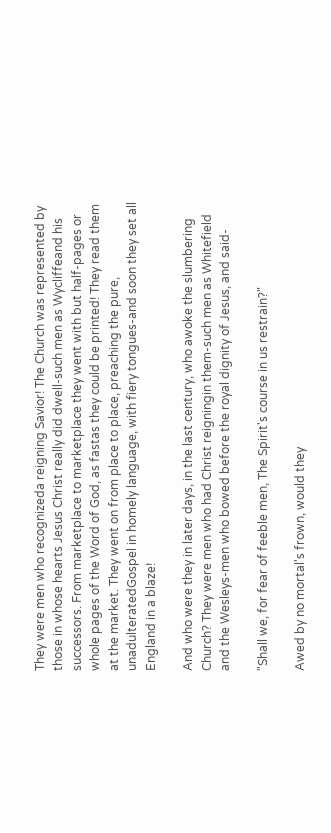They were men who recognizeda reigning Savior! The Church was represented by those in whose hearts Jesus Christ really did dwell-such men as Wycliffeand his successors. From marketplace to marketplace they went with but half-pages or whole pages of the Word of God, as fastas they could be printed! They read them at the market. They went on from place to place, preaching the pure, unadulteratedGospel in homely language, with fiery tongues-and soon they set all England in a blaze!

And who were they in later days, in the last century, who awoke the slumbering Church? They were men who had Christ reigningin them-such men as Whitefield and the Wesleys-men who bowed before the royal dignity of Jesus, and said-

"Shall we, for fear of feeble men, The Spirit's course in us restrain?"

Awed by no mortal's frown, would they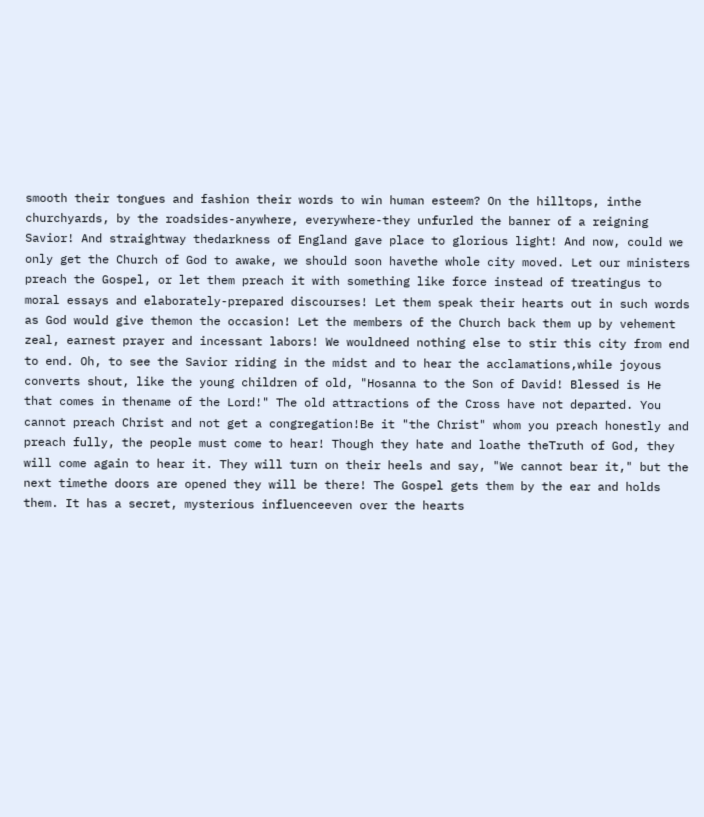smooth their tongues and fashion their words to win human esteem? On the hilltops, inthe churchyards, by the roadsides-anywhere, everywhere-they unfurled the banner of a reigning Savior! And straightway thedarkness of England gave place to glorious light! And now, could we only get the Church of God to awake, we should soon havethe whole city moved. Let our ministers preach the Gospel, or let them preach it with something like force instead of treatingus to moral essays and elaborately-prepared discourses! Let them speak their hearts out in such words as God would give themon the occasion! Let the members of the Church back them up by vehement zeal, earnest prayer and incessant labors! We wouldneed nothing else to stir this city from end to end. Oh, to see the Savior riding in the midst and to hear the acclamations,while joyous converts shout, like the young children of old, "Hosanna to the Son of David! Blessed is He that comes in thename of the Lord!" The old attractions of the Cross have not departed. You cannot preach Christ and not get a congregation!Be it "the Christ" whom you preach honestly and preach fully, the people must come to hear! Though they hate and loathe theTruth of God, they will come again to hear it. They will turn on their heels and say, "We cannot bear it," but the next timethe doors are opened they will be there! The Gospel gets them by the ear and holds them. It has a secret, mysterious influenceeven over the hearts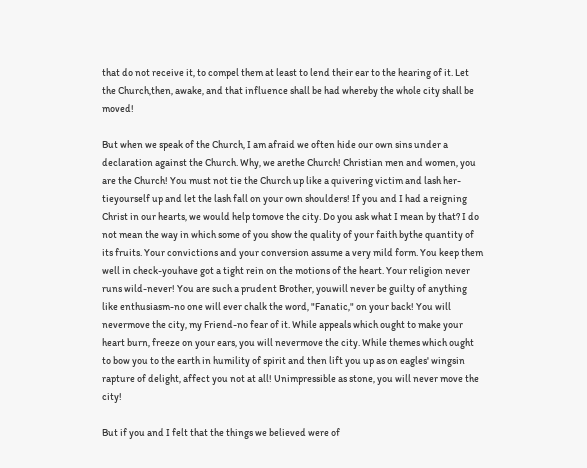that do not receive it, to compel them at least to lend their ear to the hearing of it. Let the Church,then, awake, and that influence shall be had whereby the whole city shall be moved!

But when we speak of the Church, I am afraid we often hide our own sins under a declaration against the Church. Why, we arethe Church! Christian men and women, you are the Church! You must not tie the Church up like a quivering victim and lash her-tieyourself up and let the lash fall on your own shoulders! If you and I had a reigning Christ in our hearts, we would help tomove the city. Do you ask what I mean by that? I do not mean the way in which some of you show the quality of your faith bythe quantity of its fruits. Your convictions and your conversion assume a very mild form. You keep them well in check-youhave got a tight rein on the motions of the heart. Your religion never runs wild-never! You are such a prudent Brother, youwill never be guilty of anything like enthusiasm-no one will ever chalk the word, "Fanatic," on your back! You will nevermove the city, my Friend-no fear of it. While appeals which ought to make your heart burn, freeze on your ears, you will nevermove the city. While themes which ought to bow you to the earth in humility of spirit and then lift you up as on eagles' wingsin rapture of delight, affect you not at all! Unimpressible as stone, you will never move the city!

But if you and I felt that the things we believed were of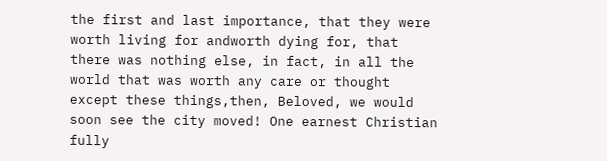the first and last importance, that they were worth living for andworth dying for, that there was nothing else, in fact, in all the world that was worth any care or thought except these things,then, Beloved, we would soon see the city moved! One earnest Christian fully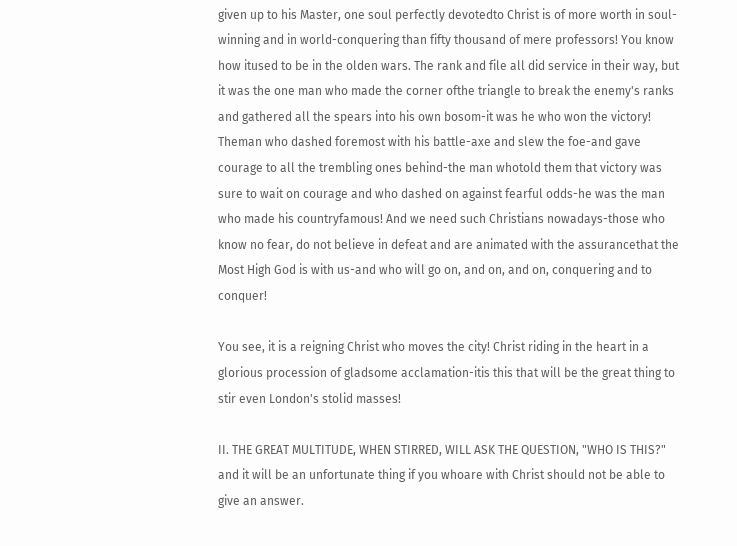given up to his Master, one soul perfectly devotedto Christ is of more worth in soul-winning and in world-conquering than fifty thousand of mere professors! You know how itused to be in the olden wars. The rank and file all did service in their way, but it was the one man who made the corner ofthe triangle to break the enemy's ranks and gathered all the spears into his own bosom-it was he who won the victory! Theman who dashed foremost with his battle-axe and slew the foe-and gave courage to all the trembling ones behind-the man whotold them that victory was sure to wait on courage and who dashed on against fearful odds-he was the man who made his countryfamous! And we need such Christians nowadays-those who know no fear, do not believe in defeat and are animated with the assurancethat the Most High God is with us-and who will go on, and on, and on, conquering and to conquer!

You see, it is a reigning Christ who moves the city! Christ riding in the heart in a glorious procession of gladsome acclamation-itis this that will be the great thing to stir even London's stolid masses!

II. THE GREAT MULTITUDE, WHEN STIRRED, WILL ASK THE QUESTION, "WHO IS THIS?" and it will be an unfortunate thing if you whoare with Christ should not be able to give an answer.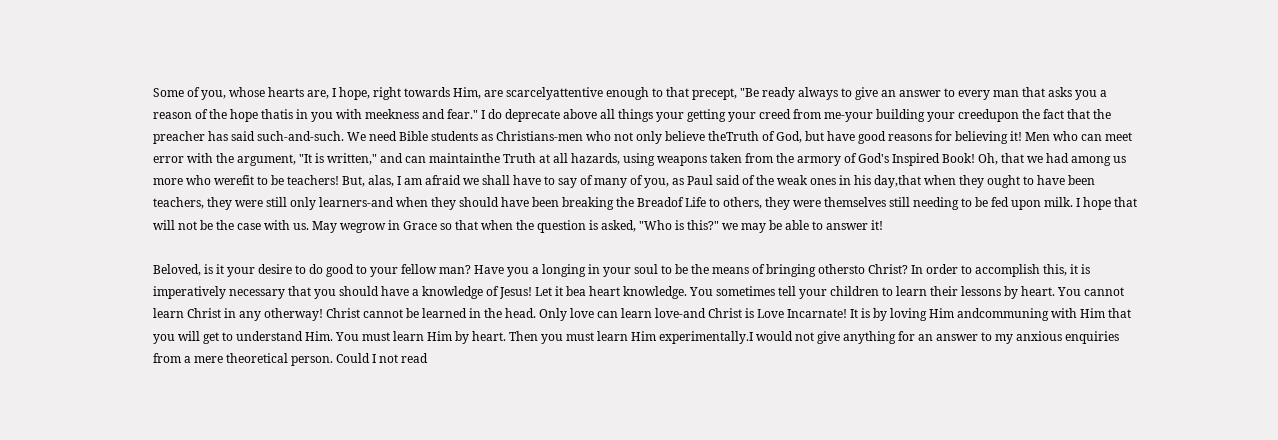Some of you, whose hearts are, I hope, right towards Him, are scarcelyattentive enough to that precept, "Be ready always to give an answer to every man that asks you a reason of the hope thatis in you with meekness and fear." I do deprecate above all things your getting your creed from me-your building your creedupon the fact that the preacher has said such-and-such. We need Bible students as Christians-men who not only believe theTruth of God, but have good reasons for believing it! Men who can meet error with the argument, "It is written," and can maintainthe Truth at all hazards, using weapons taken from the armory of God's Inspired Book! Oh, that we had among us more who werefit to be teachers! But, alas, I am afraid we shall have to say of many of you, as Paul said of the weak ones in his day,that when they ought to have been teachers, they were still only learners-and when they should have been breaking the Breadof Life to others, they were themselves still needing to be fed upon milk. I hope that will not be the case with us. May wegrow in Grace so that when the question is asked, "Who is this?" we may be able to answer it!

Beloved, is it your desire to do good to your fellow man? Have you a longing in your soul to be the means of bringing othersto Christ? In order to accomplish this, it is imperatively necessary that you should have a knowledge of Jesus! Let it bea heart knowledge. You sometimes tell your children to learn their lessons by heart. You cannot learn Christ in any otherway! Christ cannot be learned in the head. Only love can learn love-and Christ is Love Incarnate! It is by loving Him andcommuning with Him that you will get to understand Him. You must learn Him by heart. Then you must learn Him experimentally.I would not give anything for an answer to my anxious enquiries from a mere theoretical person. Could I not read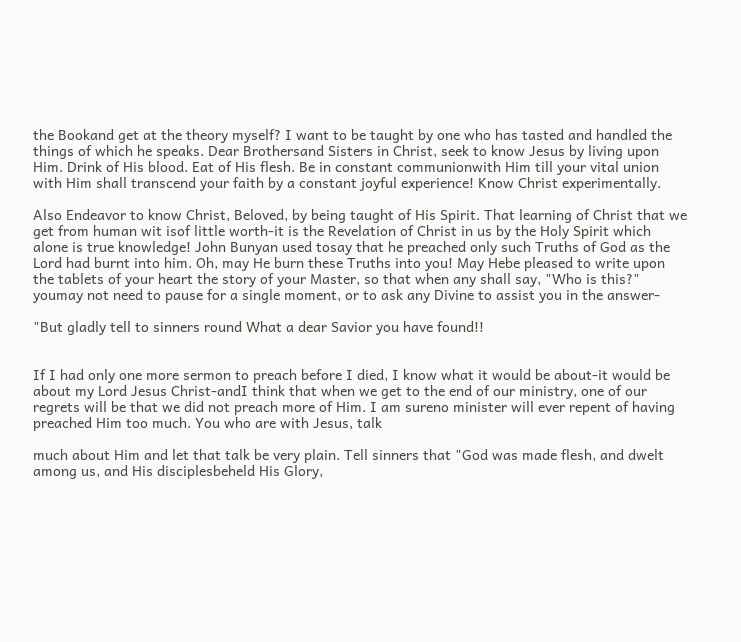the Bookand get at the theory myself? I want to be taught by one who has tasted and handled the things of which he speaks. Dear Brothersand Sisters in Christ, seek to know Jesus by living upon Him. Drink of His blood. Eat of His flesh. Be in constant communionwith Him till your vital union with Him shall transcend your faith by a constant joyful experience! Know Christ experimentally.

Also Endeavor to know Christ, Beloved, by being taught of His Spirit. That learning of Christ that we get from human wit isof little worth-it is the Revelation of Christ in us by the Holy Spirit which alone is true knowledge! John Bunyan used tosay that he preached only such Truths of God as the Lord had burnt into him. Oh, may He burn these Truths into you! May Hebe pleased to write upon the tablets of your heart the story of your Master, so that when any shall say, "Who is this?" youmay not need to pause for a single moment, or to ask any Divine to assist you in the answer-

"But gladly tell to sinners round What a dear Savior you have found!!


If I had only one more sermon to preach before I died, I know what it would be about-it would be about my Lord Jesus Christ-andI think that when we get to the end of our ministry, one of our regrets will be that we did not preach more of Him. I am sureno minister will ever repent of having preached Him too much. You who are with Jesus, talk

much about Him and let that talk be very plain. Tell sinners that "God was made flesh, and dwelt among us, and His disciplesbeheld His Glory,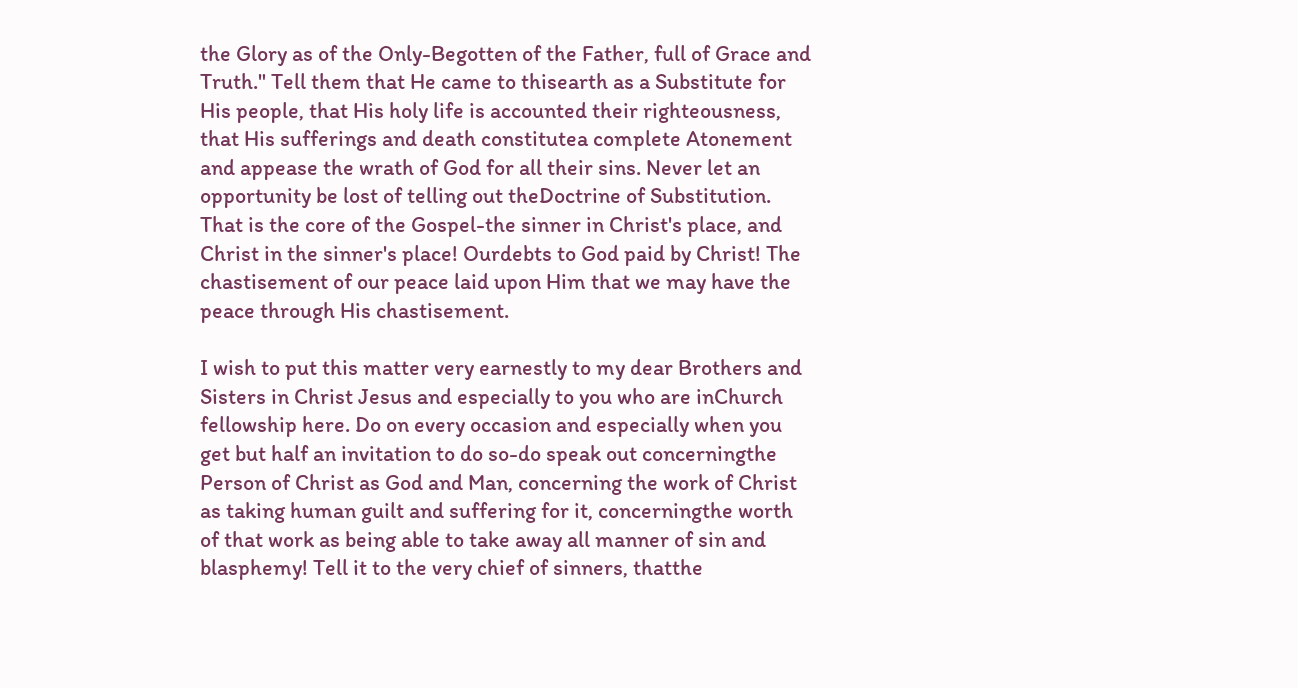the Glory as of the Only-Begotten of the Father, full of Grace and Truth." Tell them that He came to thisearth as a Substitute for His people, that His holy life is accounted their righteousness, that His sufferings and death constitutea complete Atonement and appease the wrath of God for all their sins. Never let an opportunity be lost of telling out theDoctrine of Substitution. That is the core of the Gospel-the sinner in Christ's place, and Christ in the sinner's place! Ourdebts to God paid by Christ! The chastisement of our peace laid upon Him that we may have the peace through His chastisement.

I wish to put this matter very earnestly to my dear Brothers and Sisters in Christ Jesus and especially to you who are inChurch fellowship here. Do on every occasion and especially when you get but half an invitation to do so-do speak out concerningthe Person of Christ as God and Man, concerning the work of Christ as taking human guilt and suffering for it, concerningthe worth of that work as being able to take away all manner of sin and blasphemy! Tell it to the very chief of sinners, thatthe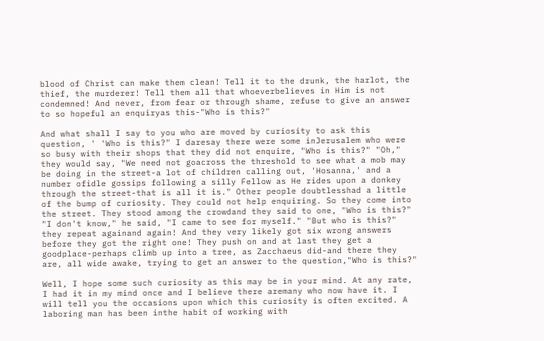blood of Christ can make them clean! Tell it to the drunk, the harlot, the thief, the murderer! Tell them all that whoeverbelieves in Him is not condemned! And never, from fear or through shame, refuse to give an answer to so hopeful an enquiryas this-"Who is this?"

And what shall I say to you who are moved by curiosity to ask this question, ' 'Who is this?" I daresay there were some inJerusalem who were so busy with their shops that they did not enquire, "Who is this?" "Oh," they would say, "We need not goacross the threshold to see what a mob may be doing in the street-a lot of children calling out, 'Hosanna,' and a number ofidle gossips following a silly Fellow as He rides upon a donkey through the street-that is all it is." Other people doubtlesshad a little of the bump of curiosity. They could not help enquiring. So they come into the street. They stood among the crowdand they said to one, "Who is this?" "I don't know," he said, "I came to see for myself." "But who is this?" they repeat againand again! And they very likely got six wrong answers before they got the right one! They push on and at last they get a goodplace-perhaps climb up into a tree, as Zacchaeus did-and there they are, all wide awake, trying to get an answer to the question,"Who is this?"

Well, I hope some such curiosity as this may be in your mind. At any rate, I had it in my mind once and I believe there aremany who now have it. I will tell you the occasions upon which this curiosity is often excited. A laboring man has been inthe habit of working with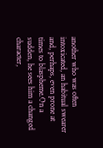another who was often intoxicated, an habitual swearer and, perhaps, even prone at times to blaspheme.On a sudden, he sees him a changed character,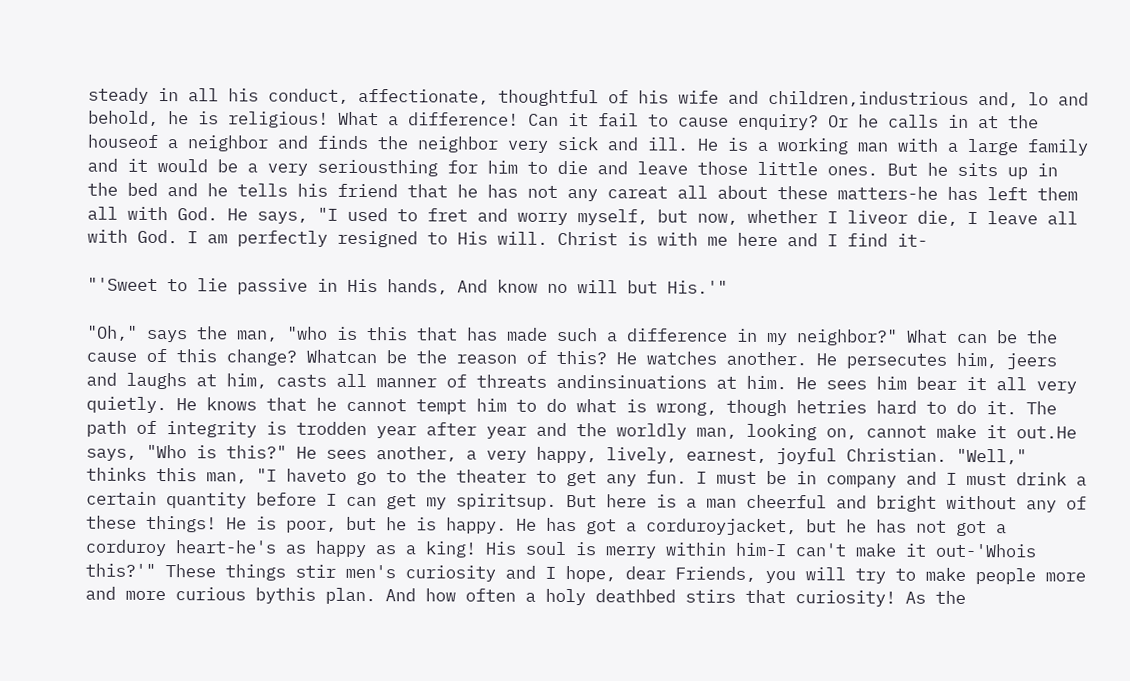steady in all his conduct, affectionate, thoughtful of his wife and children,industrious and, lo and behold, he is religious! What a difference! Can it fail to cause enquiry? Or he calls in at the houseof a neighbor and finds the neighbor very sick and ill. He is a working man with a large family and it would be a very seriousthing for him to die and leave those little ones. But he sits up in the bed and he tells his friend that he has not any careat all about these matters-he has left them all with God. He says, "I used to fret and worry myself, but now, whether I liveor die, I leave all with God. I am perfectly resigned to His will. Christ is with me here and I find it-

"'Sweet to lie passive in His hands, And know no will but His.'"

"Oh," says the man, "who is this that has made such a difference in my neighbor?" What can be the cause of this change? Whatcan be the reason of this? He watches another. He persecutes him, jeers and laughs at him, casts all manner of threats andinsinuations at him. He sees him bear it all very quietly. He knows that he cannot tempt him to do what is wrong, though hetries hard to do it. The path of integrity is trodden year after year and the worldly man, looking on, cannot make it out.He says, "Who is this?" He sees another, a very happy, lively, earnest, joyful Christian. "Well," thinks this man, "I haveto go to the theater to get any fun. I must be in company and I must drink a certain quantity before I can get my spiritsup. But here is a man cheerful and bright without any of these things! He is poor, but he is happy. He has got a corduroyjacket, but he has not got a corduroy heart-he's as happy as a king! His soul is merry within him-I can't make it out-'Whois this?'" These things stir men's curiosity and I hope, dear Friends, you will try to make people more and more curious bythis plan. And how often a holy deathbed stirs that curiosity! As the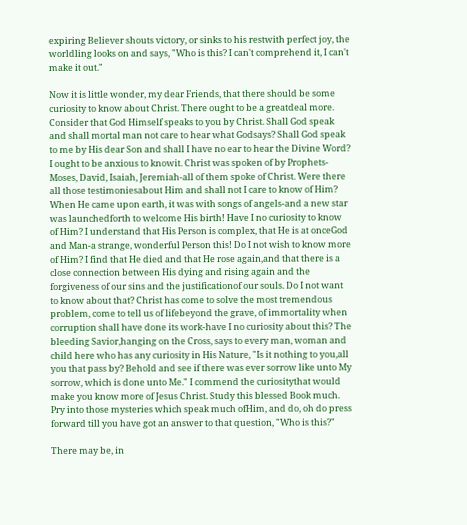expiring Believer shouts victory, or sinks to his restwith perfect joy, the worldling looks on and says, "Who is this? I can't comprehend it, I can't make it out."

Now it is little wonder, my dear Friends, that there should be some curiosity to know about Christ. There ought to be a greatdeal more. Consider that God Himself speaks to you by Christ. Shall God speak and shall mortal man not care to hear what Godsays? Shall God speak to me by His dear Son and shall I have no ear to hear the Divine Word? I ought to be anxious to knowit. Christ was spoken of by Prophets-Moses, David, Isaiah, Jeremiah-all of them spoke of Christ. Were there all those testimoniesabout Him and shall not I care to know of Him? When He came upon earth, it was with songs of angels-and a new star was launchedforth to welcome His birth! Have I no curiosity to know of Him? I understand that His Person is complex, that He is at onceGod and Man-a strange, wonderful Person this! Do I not wish to know more of Him? I find that He died and that He rose again,and that there is a close connection between His dying and rising again and the forgiveness of our sins and the justificationof our souls. Do I not want to know about that? Christ has come to solve the most tremendous problem, come to tell us of lifebeyond the grave, of immortality when corruption shall have done its work-have I no curiosity about this? The bleeding Savior,hanging on the Cross, says to every man, woman and child here who has any curiosity in His Nature, "Is it nothing to you,all you that pass by? Behold and see if there was ever sorrow like unto My sorrow, which is done unto Me." I commend the curiositythat would make you know more of Jesus Christ. Study this blessed Book much. Pry into those mysteries which speak much ofHim, and do, oh do press forward till you have got an answer to that question, "Who is this?"

There may be, in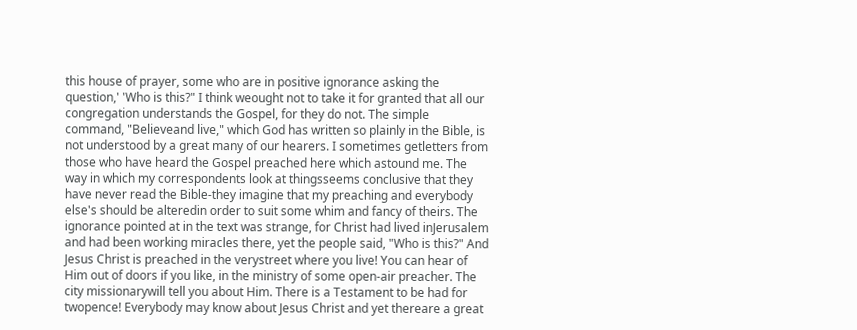this house of prayer, some who are in positive ignorance asking the question,' 'Who is this?" I think weought not to take it for granted that all our congregation understands the Gospel, for they do not. The simple command, "Believeand live," which God has written so plainly in the Bible, is not understood by a great many of our hearers. I sometimes getletters from those who have heard the Gospel preached here which astound me. The way in which my correspondents look at thingsseems conclusive that they have never read the Bible-they imagine that my preaching and everybody else's should be alteredin order to suit some whim and fancy of theirs. The ignorance pointed at in the text was strange, for Christ had lived inJerusalem and had been working miracles there, yet the people said, "Who is this?" And Jesus Christ is preached in the verystreet where you live! You can hear of Him out of doors if you like, in the ministry of some open-air preacher. The city missionarywill tell you about Him. There is a Testament to be had for twopence! Everybody may know about Jesus Christ and yet thereare a great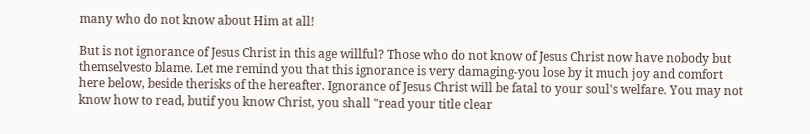many who do not know about Him at all!

But is not ignorance of Jesus Christ in this age willful? Those who do not know of Jesus Christ now have nobody but themselvesto blame. Let me remind you that this ignorance is very damaging-you lose by it much joy and comfort here below, beside therisks of the hereafter. Ignorance of Jesus Christ will be fatal to your soul's welfare. You may not know how to read, butif you know Christ, you shall "read your title clear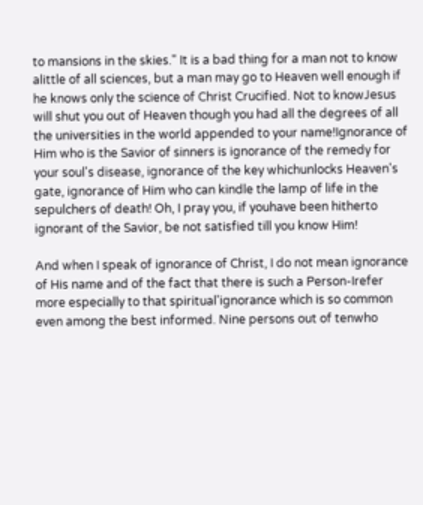to mansions in the skies." It is a bad thing for a man not to know alittle of all sciences, but a man may go to Heaven well enough if he knows only the science of Christ Crucified. Not to knowJesus will shut you out of Heaven though you had all the degrees of all the universities in the world appended to your name!Ignorance of Him who is the Savior of sinners is ignorance of the remedy for your soul's disease, ignorance of the key whichunlocks Heaven's gate, ignorance of Him who can kindle the lamp of life in the sepulchers of death! Oh, I pray you, if youhave been hitherto ignorant of the Savior, be not satisfied till you know Him!

And when I speak of ignorance of Christ, I do not mean ignorance of His name and of the fact that there is such a Person-Irefer more especially to that spiritual'ignorance which is so common even among the best informed. Nine persons out of tenwho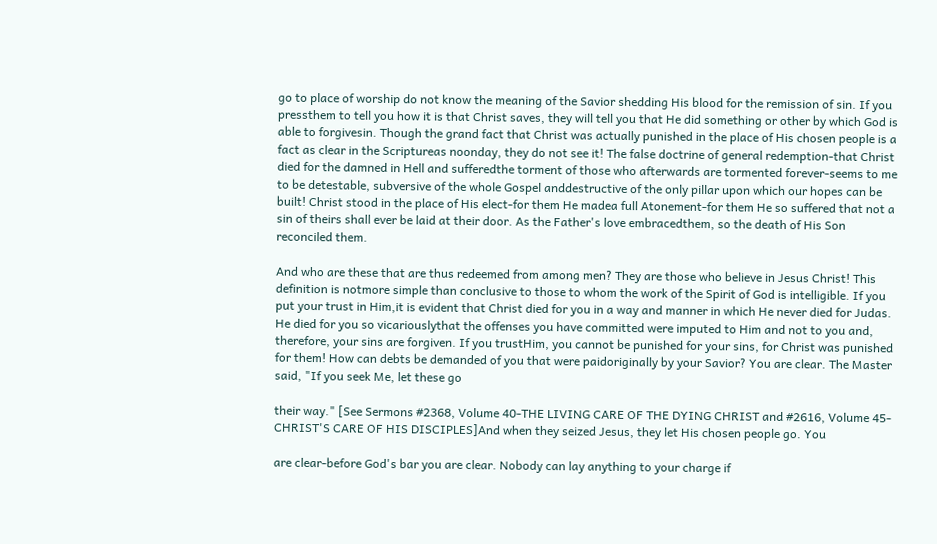go to place of worship do not know the meaning of the Savior shedding His blood for the remission of sin. If you pressthem to tell you how it is that Christ saves, they will tell you that He did something or other by which God is able to forgivesin. Though the grand fact that Christ was actually punished in the place of His chosen people is a fact as clear in the Scriptureas noonday, they do not see it! The false doctrine of general redemption-that Christ died for the damned in Hell and sufferedthe torment of those who afterwards are tormented forever-seems to me to be detestable, subversive of the whole Gospel anddestructive of the only pillar upon which our hopes can be built! Christ stood in the place of His elect-for them He madea full Atonement-for them He so suffered that not a sin of theirs shall ever be laid at their door. As the Father's love embracedthem, so the death of His Son reconciled them.

And who are these that are thus redeemed from among men? They are those who believe in Jesus Christ! This definition is notmore simple than conclusive to those to whom the work of the Spirit of God is intelligible. If you put your trust in Him,it is evident that Christ died for you in a way and manner in which He never died for Judas. He died for you so vicariouslythat the offenses you have committed were imputed to Him and not to you and, therefore, your sins are forgiven. If you trustHim, you cannot be punished for your sins, for Christ was punished for them! How can debts be demanded of you that were paidoriginally by your Savior? You are clear. The Master said, "If you seek Me, let these go

their way." [See Sermons #2368, Volume 40-THE LIVING CARE OF THE DYING CHRIST and #2616, Volume 45-CHRIST'S CARE OF HIS DISCIPLES]And when they seized Jesus, they let His chosen people go. You

are clear-before God's bar you are clear. Nobody can lay anything to your charge if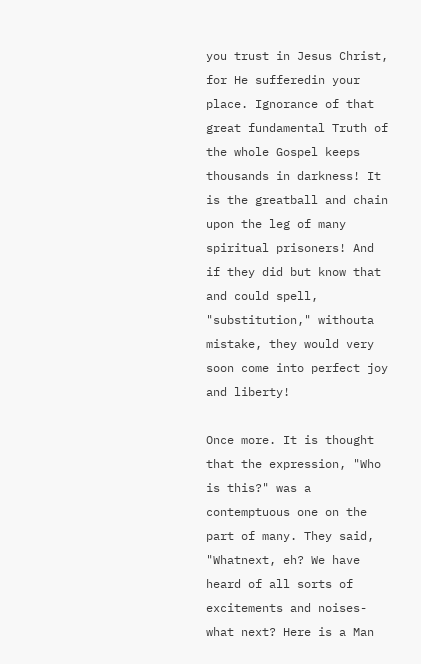you trust in Jesus Christ, for He sufferedin your place. Ignorance of that great fundamental Truth of the whole Gospel keeps thousands in darkness! It is the greatball and chain upon the leg of many spiritual prisoners! And if they did but know that and could spell, "substitution," withouta mistake, they would very soon come into perfect joy and liberty!

Once more. It is thought that the expression, "Who is this?" was a contemptuous one on the part of many. They said, "Whatnext, eh? We have heard of all sorts of excitements and noises-what next? Here is a Man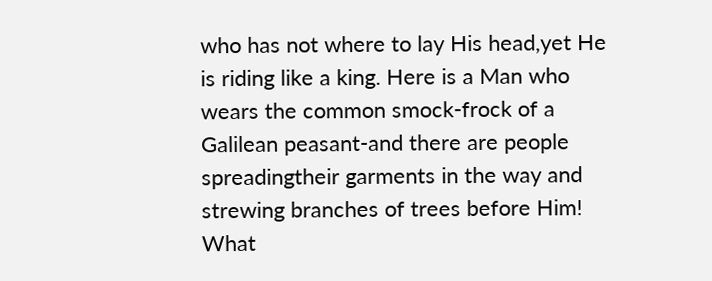who has not where to lay His head,yet He is riding like a king. Here is a Man who wears the common smock-frock of a Galilean peasant-and there are people spreadingtheir garments in the way and strewing branches of trees before Him! What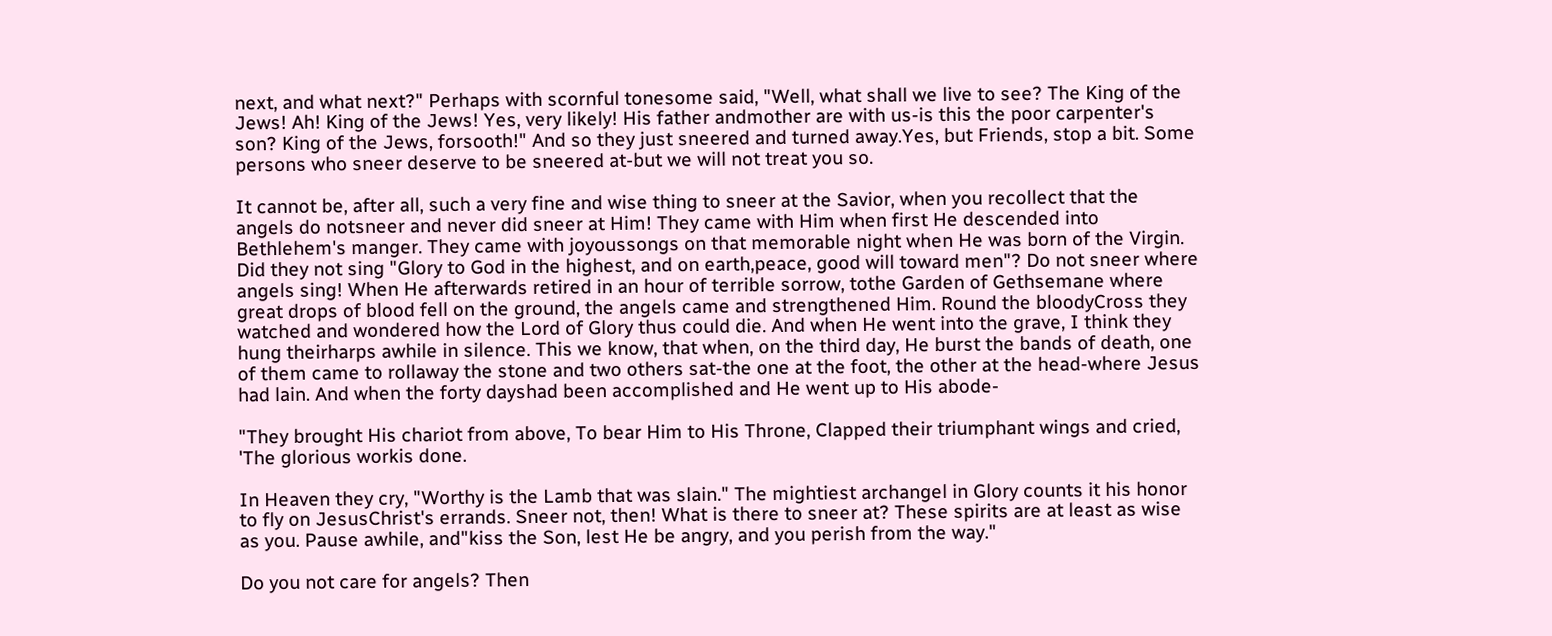next, and what next?" Perhaps with scornful tonesome said, "Well, what shall we live to see? The King of the Jews! Ah! King of the Jews! Yes, very likely! His father andmother are with us-is this the poor carpenter's son? King of the Jews, forsooth!" And so they just sneered and turned away.Yes, but Friends, stop a bit. Some persons who sneer deserve to be sneered at-but we will not treat you so.

It cannot be, after all, such a very fine and wise thing to sneer at the Savior, when you recollect that the angels do notsneer and never did sneer at Him! They came with Him when first He descended into Bethlehem's manger. They came with joyoussongs on that memorable night when He was born of the Virgin. Did they not sing "Glory to God in the highest, and on earth,peace, good will toward men"? Do not sneer where angels sing! When He afterwards retired in an hour of terrible sorrow, tothe Garden of Gethsemane where great drops of blood fell on the ground, the angels came and strengthened Him. Round the bloodyCross they watched and wondered how the Lord of Glory thus could die. And when He went into the grave, I think they hung theirharps awhile in silence. This we know, that when, on the third day, He burst the bands of death, one of them came to rollaway the stone and two others sat-the one at the foot, the other at the head-where Jesus had lain. And when the forty dayshad been accomplished and He went up to His abode-

"They brought His chariot from above, To bear Him to His Throne, Clapped their triumphant wings and cried, 'The glorious workis done.

In Heaven they cry, "Worthy is the Lamb that was slain." The mightiest archangel in Glory counts it his honor to fly on JesusChrist's errands. Sneer not, then! What is there to sneer at? These spirits are at least as wise as you. Pause awhile, and"kiss the Son, lest He be angry, and you perish from the way."

Do you not care for angels? Then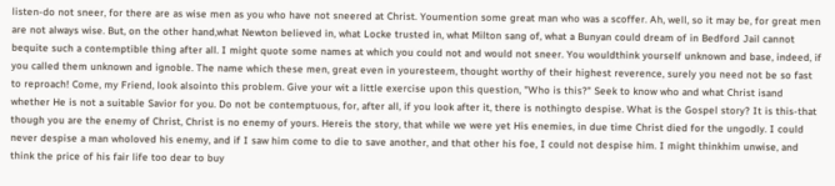listen-do not sneer, for there are as wise men as you who have not sneered at Christ. Youmention some great man who was a scoffer. Ah, well, so it may be, for great men are not always wise. But, on the other hand,what Newton believed in, what Locke trusted in, what Milton sang of, what a Bunyan could dream of in Bedford Jail cannot bequite such a contemptible thing after all. I might quote some names at which you could not and would not sneer. You wouldthink yourself unknown and base, indeed, if you called them unknown and ignoble. The name which these men, great even in youresteem, thought worthy of their highest reverence, surely you need not be so fast to reproach! Come, my Friend, look alsointo this problem. Give your wit a little exercise upon this question, "Who is this?" Seek to know who and what Christ isand whether He is not a suitable Savior for you. Do not be contemptuous, for, after all, if you look after it, there is nothingto despise. What is the Gospel story? It is this-that though you are the enemy of Christ, Christ is no enemy of yours. Hereis the story, that while we were yet His enemies, in due time Christ died for the ungodly. I could never despise a man wholoved his enemy, and if I saw him come to die to save another, and that other his foe, I could not despise him. I might thinkhim unwise, and think the price of his fair life too dear to buy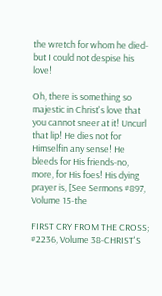the wretch for whom he died-but I could not despise his love!

Oh, there is something so majestic in Christ's love that you cannot sneer at it! Uncurl that lip! He dies not for Himselfin any sense! He bleeds for His friends-no, more, for His foes! His dying prayer is, [See Sermons #897, Volume 15-the

FIRST CRY FROM THE CROSS; #2236, Volume 38-CHRIST'S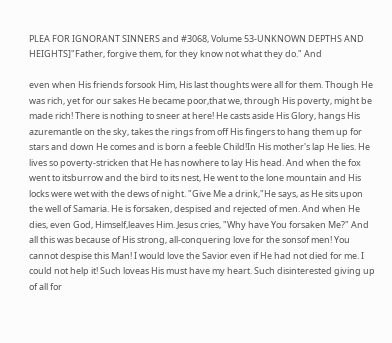PLEA FOR IGNORANT SINNERS and #3068, Volume 53-UNKNOWN DEPTHS AND HEIGHTS]"Father, forgive them, for they know not what they do." And

even when His friends forsook Him, His last thoughts were all for them. Though He was rich, yet for our sakes He became poor,that we, through His poverty, might be made rich! There is nothing to sneer at here! He casts aside His Glory, hangs His azuremantle on the sky, takes the rings from off His fingers to hang them up for stars and down He comes and is born a feeble Child!In His mother's lap He lies. He lives so poverty-stricken that He has nowhere to lay His head. And when the fox went to itsburrow and the bird to its nest, He went to the lone mountain and His locks were wet with the dews of night. "Give Me a drink,"He says, as He sits upon the well of Samaria. He is forsaken, despised and rejected of men. And when He dies, even God, Himself,leaves Him. Jesus cries, "Why have You forsaken Me?" And all this was because of His strong, all-conquering love for the sonsof men! You cannot despise this Man! I would love the Savior even if He had not died for me. I could not help it! Such loveas His must have my heart. Such disinterested giving up of all for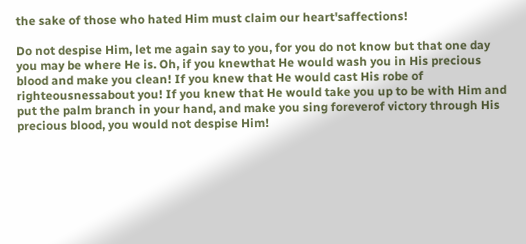the sake of those who hated Him must claim our heart'saffections!

Do not despise Him, let me again say to you, for you do not know but that one day you may be where He is. Oh, if you knewthat He would wash you in His precious blood and make you clean! If you knew that He would cast His robe of righteousnessabout you! If you knew that He would take you up to be with Him and put the palm branch in your hand, and make you sing foreverof victory through His precious blood, you would not despise Him!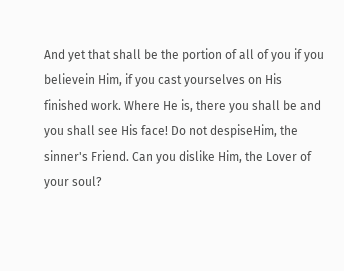And yet that shall be the portion of all of you if you believein Him, if you cast yourselves on His finished work. Where He is, there you shall be and you shall see His face! Do not despiseHim, the sinner's Friend. Can you dislike Him, the Lover of your soul?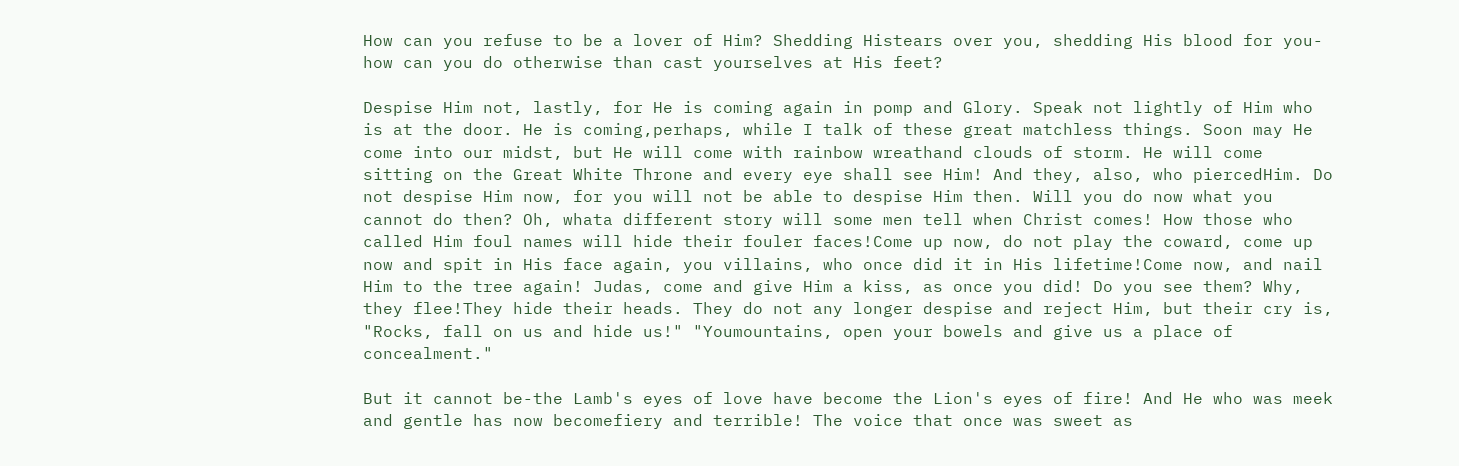How can you refuse to be a lover of Him? Shedding Histears over you, shedding His blood for you-how can you do otherwise than cast yourselves at His feet?

Despise Him not, lastly, for He is coming again in pomp and Glory. Speak not lightly of Him who is at the door. He is coming,perhaps, while I talk of these great matchless things. Soon may He come into our midst, but He will come with rainbow wreathand clouds of storm. He will come sitting on the Great White Throne and every eye shall see Him! And they, also, who piercedHim. Do not despise Him now, for you will not be able to despise Him then. Will you do now what you cannot do then? Oh, whata different story will some men tell when Christ comes! How those who called Him foul names will hide their fouler faces!Come up now, do not play the coward, come up now and spit in His face again, you villains, who once did it in His lifetime!Come now, and nail Him to the tree again! Judas, come and give Him a kiss, as once you did! Do you see them? Why, they flee!They hide their heads. They do not any longer despise and reject Him, but their cry is, "Rocks, fall on us and hide us!" "Youmountains, open your bowels and give us a place of concealment."

But it cannot be-the Lamb's eyes of love have become the Lion's eyes of fire! And He who was meek and gentle has now becomefiery and terrible! The voice that once was sweet as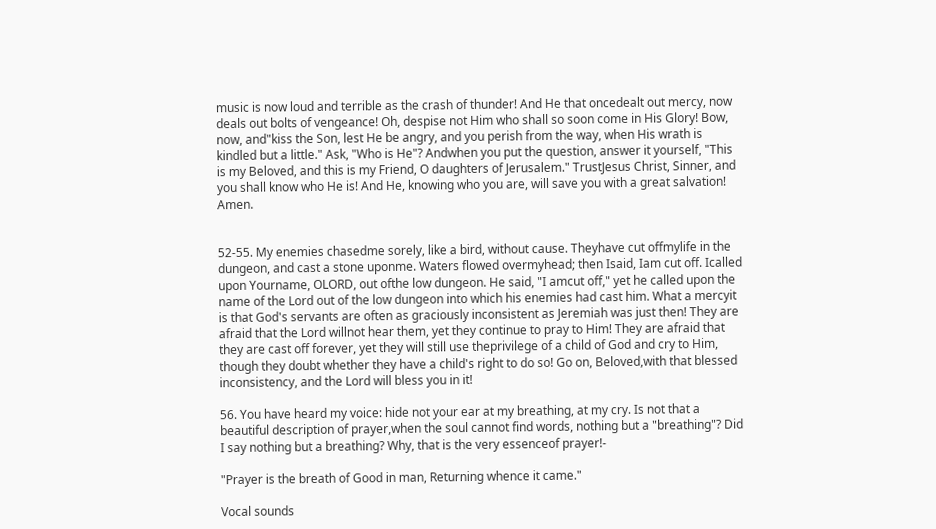music is now loud and terrible as the crash of thunder! And He that oncedealt out mercy, now deals out bolts of vengeance! Oh, despise not Him who shall so soon come in His Glory! Bow, now, and"kiss the Son, lest He be angry, and you perish from the way, when His wrath is kindled but a little." Ask, "Who is He"? Andwhen you put the question, answer it yourself, "This is my Beloved, and this is my Friend, O daughters of Jerusalem." TrustJesus Christ, Sinner, and you shall know who He is! And He, knowing who you are, will save you with a great salvation! Amen.


52-55. My enemies chasedme sorely, like a bird, without cause. Theyhave cut offmylife in the dungeon, and cast a stone uponme. Waters flowed overmyhead; then Isaid, Iam cut off. Icalled upon Yourname, OLORD, out ofthe low dungeon. He said, "I amcut off," yet he called upon the name of the Lord out of the low dungeon into which his enemies had cast him. What a mercyit is that God's servants are often as graciously inconsistent as Jeremiah was just then! They are afraid that the Lord willnot hear them, yet they continue to pray to Him! They are afraid that they are cast off forever, yet they will still use theprivilege of a child of God and cry to Him, though they doubt whether they have a child's right to do so! Go on, Beloved,with that blessed inconsistency, and the Lord will bless you in it!

56. You have heard my voice: hide not your ear at my breathing, at my cry. Is not that a beautiful description of prayer,when the soul cannot find words, nothing but a "breathing"? Did I say nothing but a breathing? Why, that is the very essenceof prayer!-

"Prayer is the breath of Good in man, Returning whence it came."

Vocal sounds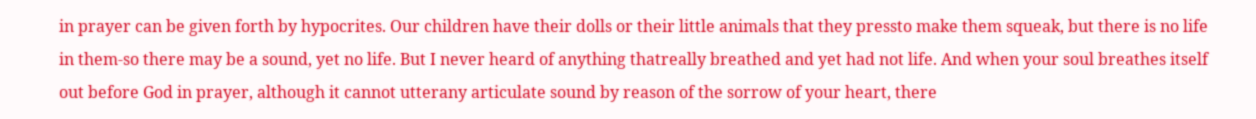in prayer can be given forth by hypocrites. Our children have their dolls or their little animals that they pressto make them squeak, but there is no life in them-so there may be a sound, yet no life. But I never heard of anything thatreally breathed and yet had not life. And when your soul breathes itself out before God in prayer, although it cannot utterany articulate sound by reason of the sorrow of your heart, there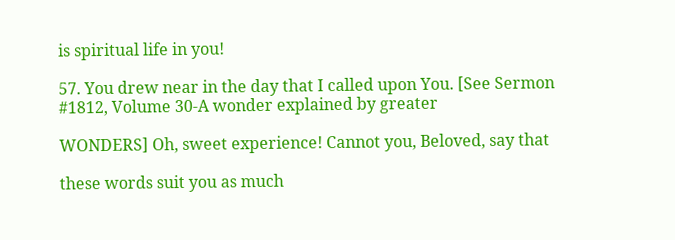is spiritual life in you!

57. You drew near in the day that I called upon You. [See Sermon #1812, Volume 30-A wonder explained by greater

WONDERS] Oh, sweet experience! Cannot you, Beloved, say that

these words suit you as much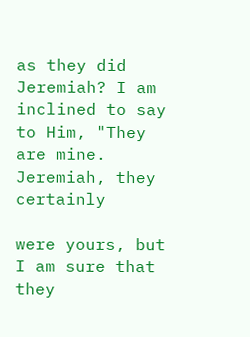as they did Jeremiah? I am inclined to say to Him, "They are mine. Jeremiah, they certainly

were yours, but I am sure that they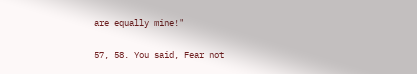are equally mine!"

57, 58. You said, Fear not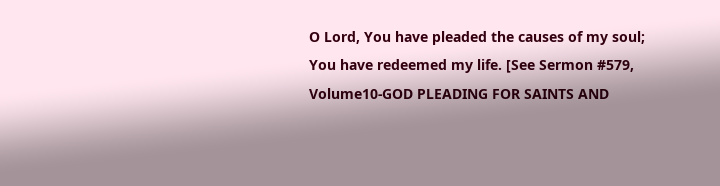O Lord, You have pleaded the causes of my soul; You have redeemed my life. [See Sermon #579, Volume10-GOD PLEADING FOR SAINTS AND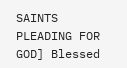SAINTS PLEADING FOR GOD] Blessed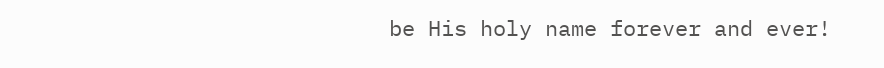be His holy name forever and ever!